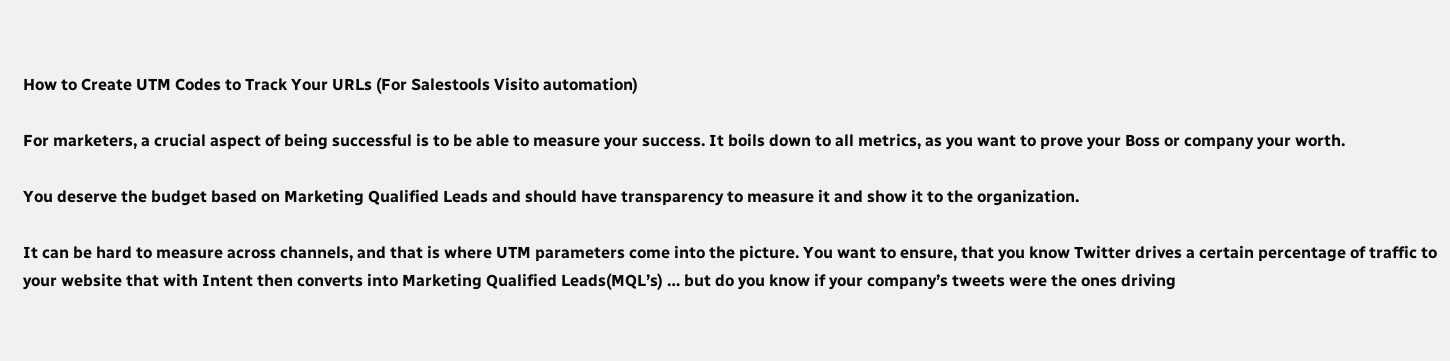How to Create UTM Codes to Track Your URLs (For Salestools Visito automation)

For marketers, a crucial aspect of being successful is to be able to measure your success. It boils down to all metrics, as you want to prove your Boss or company your worth.

You deserve the budget based on Marketing Qualified Leads and should have transparency to measure it and show it to the organization.

It can be hard to measure across channels, and that is where UTM parameters come into the picture. You want to ensure, that you know Twitter drives a certain percentage of traffic to your website that with Intent then converts into Marketing Qualified Leads(MQL’s) … but do you know if your company’s tweets were the ones driving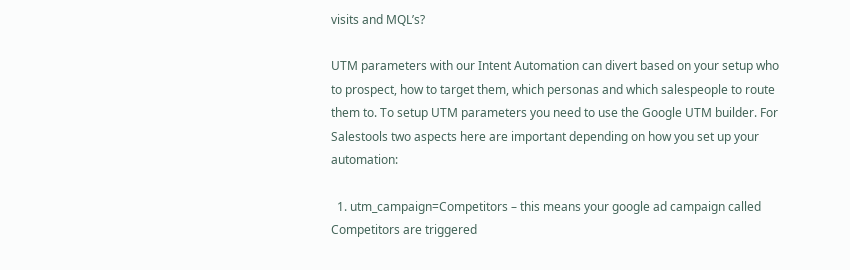visits and MQL’s?

UTM parameters with our Intent Automation can divert based on your setup who to prospect, how to target them, which personas and which salespeople to route them to. To setup UTM parameters you need to use the Google UTM builder. For Salestools two aspects here are important depending on how you set up your automation:

  1. utm_campaign=Competitors – this means your google ad campaign called Competitors are triggered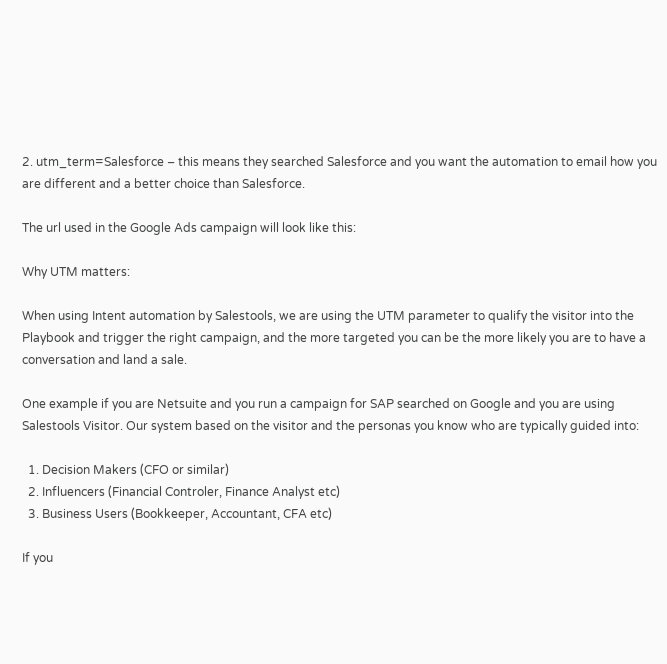2. utm_term=Salesforce – this means they searched Salesforce and you want the automation to email how you are different and a better choice than Salesforce.

The url used in the Google Ads campaign will look like this:

Why UTM matters:

When using Intent automation by Salestools, we are using the UTM parameter to qualify the visitor into the Playbook and trigger the right campaign, and the more targeted you can be the more likely you are to have a conversation and land a sale.

One example if you are Netsuite and you run a campaign for SAP searched on Google and you are using Salestools Visitor. Our system based on the visitor and the personas you know who are typically guided into:

  1. Decision Makers (CFO or similar)
  2. Influencers (Financial Controler, Finance Analyst etc)
  3. Business Users (Bookkeeper, Accountant, CFA etc)

If you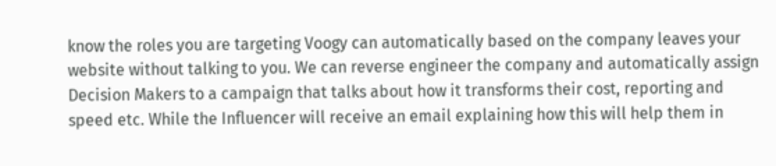know the roles you are targeting Voogy can automatically based on the company leaves your website without talking to you. We can reverse engineer the company and automatically assign Decision Makers to a campaign that talks about how it transforms their cost, reporting and speed etc. While the Influencer will receive an email explaining how this will help them in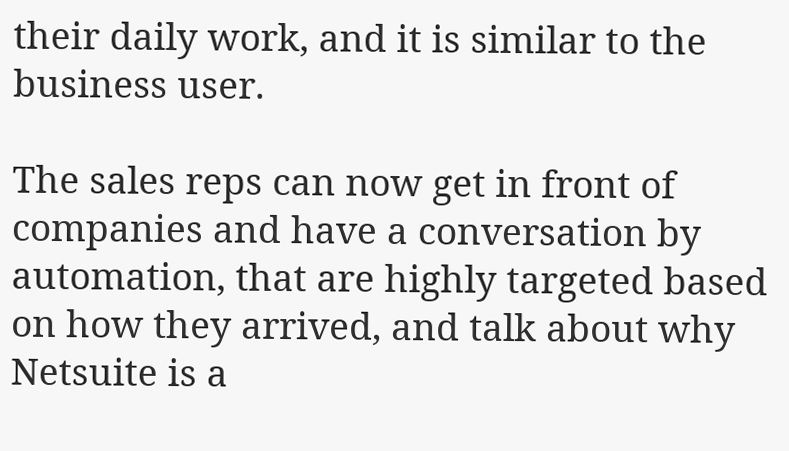their daily work, and it is similar to the business user.

The sales reps can now get in front of companies and have a conversation by automation, that are highly targeted based on how they arrived, and talk about why Netsuite is a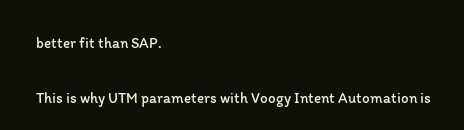better fit than SAP.

This is why UTM parameters with Voogy Intent Automation is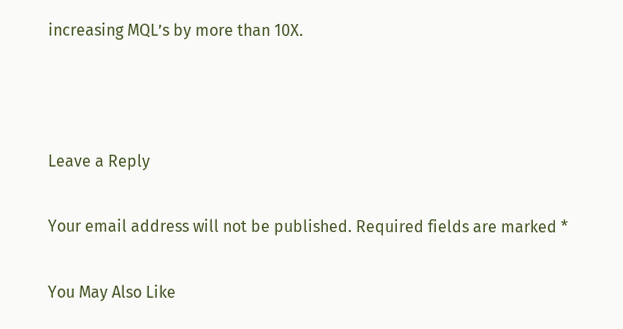increasing MQL’s by more than 10X.



Leave a Reply

Your email address will not be published. Required fields are marked *

You May Also Like